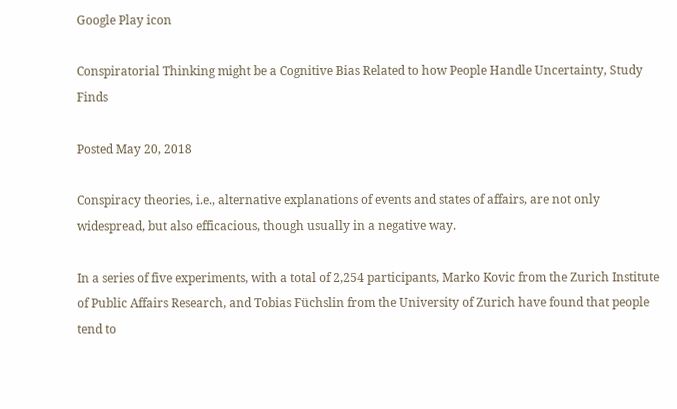Google Play icon

Conspiratorial Thinking might be a Cognitive Bias Related to how People Handle Uncertainty, Study Finds

Posted May 20, 2018

Conspiracy theories, i.e., alternative explanations of events and states of affairs, are not only widespread, but also efficacious, though usually in a negative way.

In a series of five experiments, with a total of 2,254 participants, Marko Kovic from the Zurich Institute of Public Affairs Research, and Tobias Füchslin from the University of Zurich have found that people tend to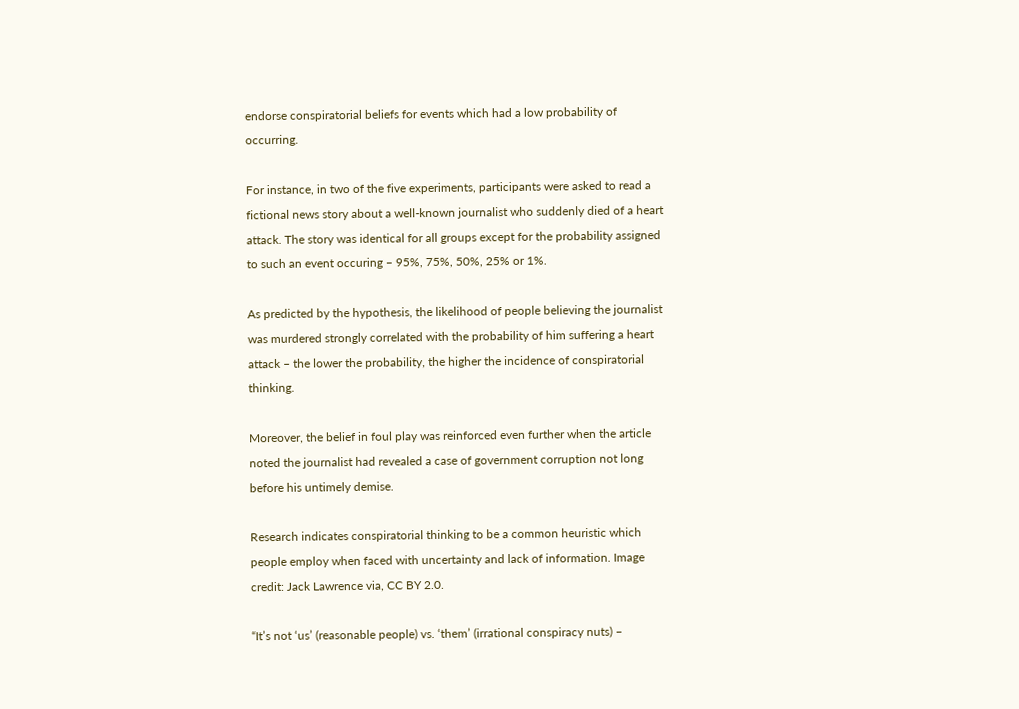endorse conspiratorial beliefs for events which had a low probability of occurring.

For instance, in two of the five experiments, participants were asked to read a fictional news story about a well-known journalist who suddenly died of a heart attack. The story was identical for all groups except for the probability assigned to such an event occuring – 95%, 75%, 50%, 25% or 1%.

As predicted by the hypothesis, the likelihood of people believing the journalist was murdered strongly correlated with the probability of him suffering a heart attack – the lower the probability, the higher the incidence of conspiratorial thinking.

Moreover, the belief in foul play was reinforced even further when the article noted the journalist had revealed a case of government corruption not long before his untimely demise.

Research indicates conspiratorial thinking to be a common heuristic which people employ when faced with uncertainty and lack of information. Image credit: Jack Lawrence via, CC BY 2.0.

“It’s not ‘us’ (reasonable people) vs. ‘them’ (irrational conspiracy nuts) –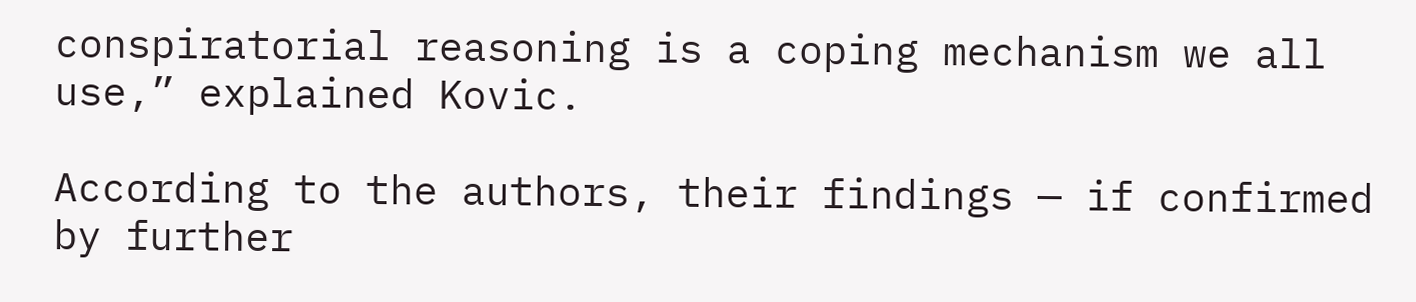conspiratorial reasoning is a coping mechanism we all use,” explained Kovic.

According to the authors, their findings — if confirmed by further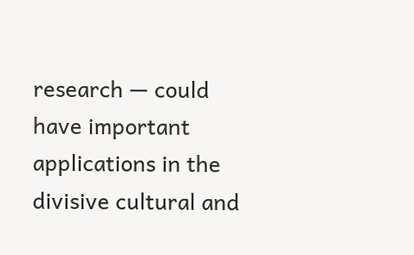research — could have important applications in the divisive cultural and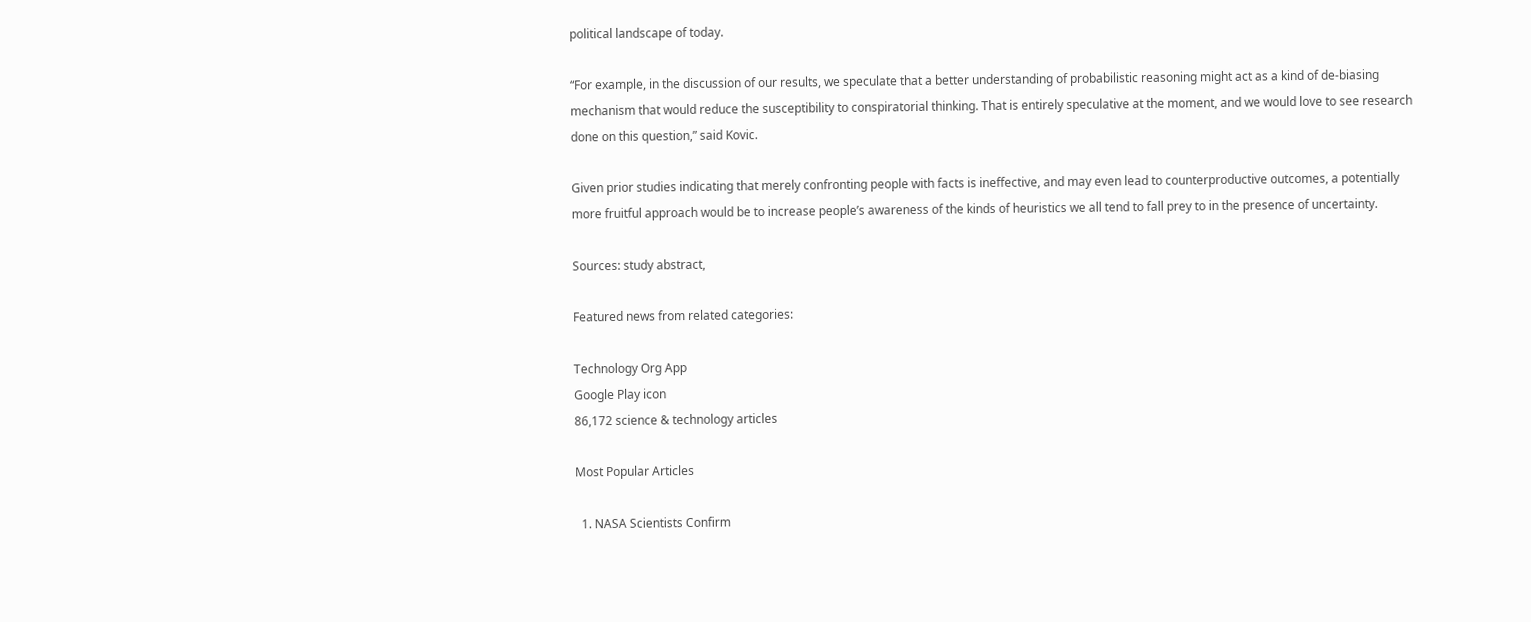political landscape of today.

“For example, in the discussion of our results, we speculate that a better understanding of probabilistic reasoning might act as a kind of de-biasing mechanism that would reduce the susceptibility to conspiratorial thinking. That is entirely speculative at the moment, and we would love to see research done on this question,” said Kovic.

Given prior studies indicating that merely confronting people with facts is ineffective, and may even lead to counterproductive outcomes, a potentially more fruitful approach would be to increase people’s awareness of the kinds of heuristics we all tend to fall prey to in the presence of uncertainty.

Sources: study abstract,

Featured news from related categories:

Technology Org App
Google Play icon
86,172 science & technology articles

Most Popular Articles

  1. NASA Scientists Confirm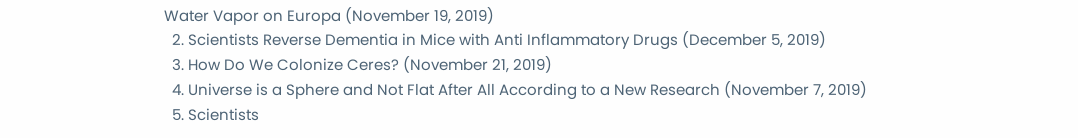Water Vapor on Europa (November 19, 2019)
  2. Scientists Reverse Dementia in Mice with Anti Inflammatory Drugs (December 5, 2019)
  3. How Do We Colonize Ceres? (November 21, 2019)
  4. Universe is a Sphere and Not Flat After All According to a New Research (November 7, 2019)
  5. Scientists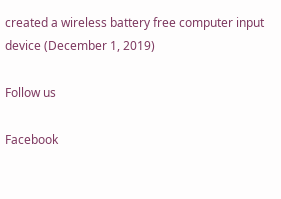created a wireless battery free computer input device (December 1, 2019)

Follow us

Facebook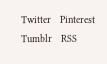Twitter   Pinterest   Tumblr   RSS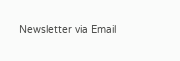Newsletter via Email